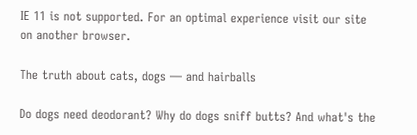IE 11 is not supported. For an optimal experience visit our site on another browser.

The truth about cats, dogs — and hairballs

Do dogs need deodorant? Why do dogs sniff butts? And what's the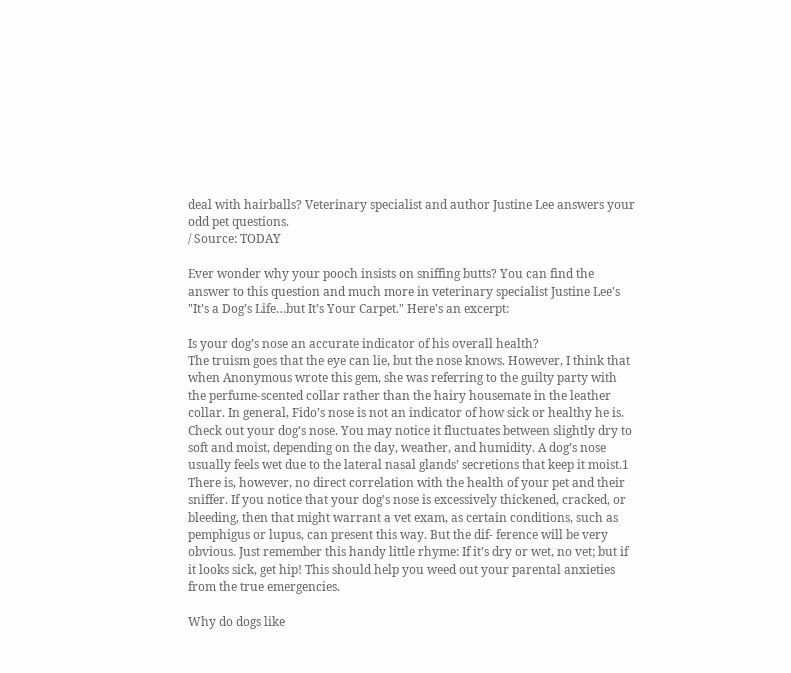deal with hairballs? Veterinary specialist and author Justine Lee answers your odd pet questions.
/ Source: TODAY

Ever wonder why your pooch insists on sniffing butts? You can find the answer to this question and much more in veterinary specialist Justine Lee's "It’s a Dog’s Life…but It’s Your Carpet." Here's an excerpt:

Is your dog’s nose an accurate indicator of his overall health?
The truism goes that the eye can lie, but the nose knows. However, I think that when Anonymous wrote this gem, she was referring to the guilty party with the perfume-scented collar rather than the hairy housemate in the leather collar. In general, Fido’s nose is not an indicator of how sick or healthy he is. Check out your dog’s nose. You may notice it fluctuates between slightly dry to soft and moist, depending on the day, weather, and humidity. A dog’s nose usually feels wet due to the lateral nasal glands’ secretions that keep it moist.1 There is, however, no direct correlation with the health of your pet and their sniffer. If you notice that your dog’s nose is excessively thickened, cracked, or bleeding, then that might warrant a vet exam, as certain conditions, such as pemphigus or lupus, can present this way. But the dif- ference will be very obvious. Just remember this handy little rhyme: If it’s dry or wet, no vet; but if it looks sick, get hip! This should help you weed out your parental anxieties from the true emergencies.

Why do dogs like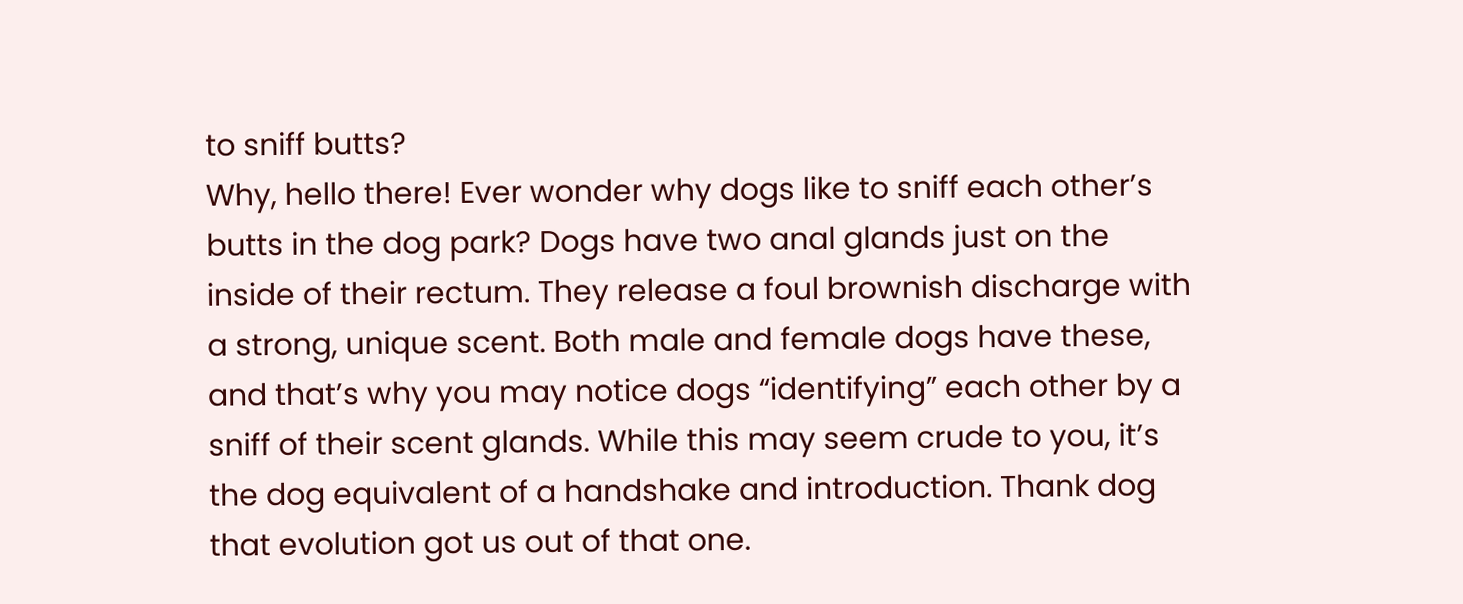to sniff butts?
Why, hello there! Ever wonder why dogs like to sniff each other’s butts in the dog park? Dogs have two anal glands just on the inside of their rectum. They release a foul brownish discharge with a strong, unique scent. Both male and female dogs have these, and that’s why you may notice dogs “identifying” each other by a sniff of their scent glands. While this may seem crude to you, it’s the dog equivalent of a handshake and introduction. Thank dog that evolution got us out of that one.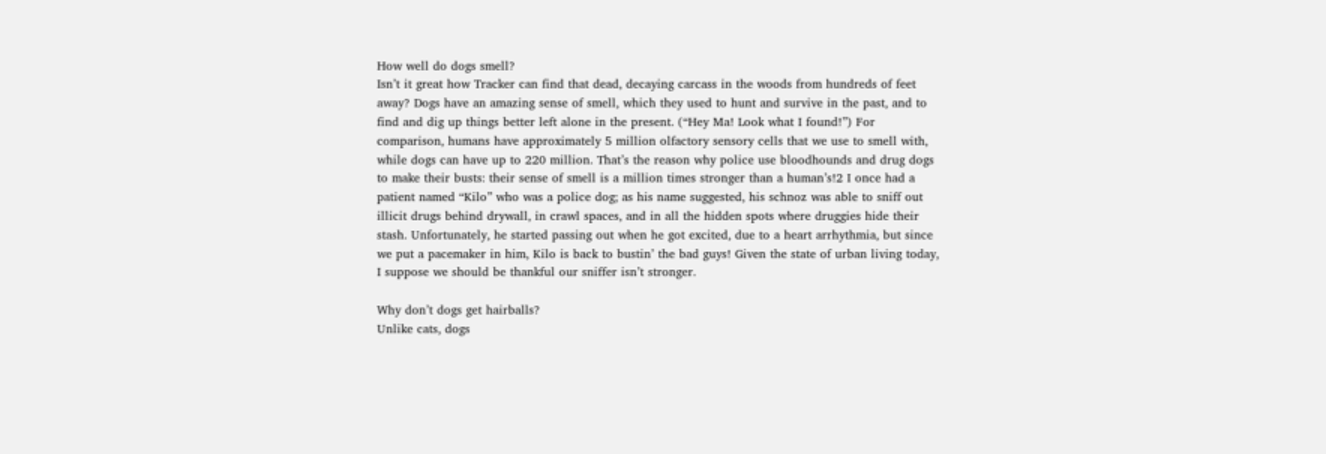How well do dogs smell?
Isn’t it great how Tracker can find that dead, decaying carcass in the woods from hundreds of feet away? Dogs have an amazing sense of smell, which they used to hunt and survive in the past, and to find and dig up things better left alone in the present. (“Hey Ma! Look what I found!”) For comparison, humans have approximately 5 million olfactory sensory cells that we use to smell with, while dogs can have up to 220 million. That’s the reason why police use bloodhounds and drug dogs to make their busts: their sense of smell is a million times stronger than a human’s!2 I once had a patient named “Kilo” who was a police dog; as his name suggested, his schnoz was able to sniff out illicit drugs behind drywall, in crawl spaces, and in all the hidden spots where druggies hide their stash. Unfortunately, he started passing out when he got excited, due to a heart arrhythmia, but since we put a pacemaker in him, Kilo is back to bustin’ the bad guys! Given the state of urban living today, I suppose we should be thankful our sniffer isn’t stronger.

Why don’t dogs get hairballs?
Unlike cats, dogs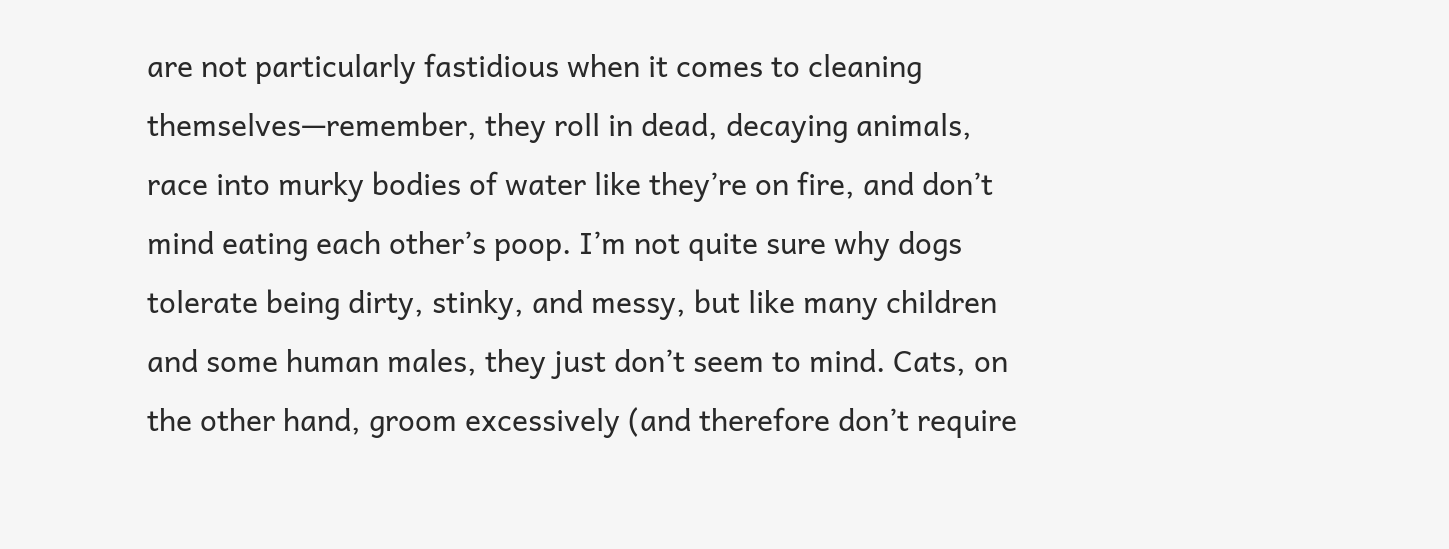are not particularly fastidious when it comes to cleaning themselves—remember, they roll in dead, decaying animals, race into murky bodies of water like they’re on fire, and don’t mind eating each other’s poop. I’m not quite sure why dogs tolerate being dirty, stinky, and messy, but like many children and some human males, they just don’t seem to mind. Cats, on the other hand, groom excessively (and therefore don’t require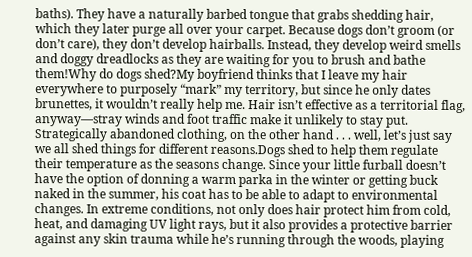baths). They have a naturally barbed tongue that grabs shedding hair, which they later purge all over your carpet. Because dogs don’t groom (or don’t care), they don’t develop hairballs. Instead, they develop weird smells and doggy dreadlocks as they are waiting for you to brush and bathe them!Why do dogs shed?My boyfriend thinks that I leave my hair everywhere to purposely “mark” my territory, but since he only dates brunettes, it wouldn’t really help me. Hair isn’t effective as a territorial flag, anyway—stray winds and foot traffic make it unlikely to stay put. Strategically abandoned clothing, on the other hand . . . well, let’s just say we all shed things for different reasons.Dogs shed to help them regulate their temperature as the seasons change. Since your little furball doesn’t have the option of donning a warm parka in the winter or getting buck naked in the summer, his coat has to be able to adapt to environmental changes. In extreme conditions, not only does hair protect him from cold, heat, and damaging UV light rays, but it also provides a protective barrier against any skin trauma while he’s running through the woods, playing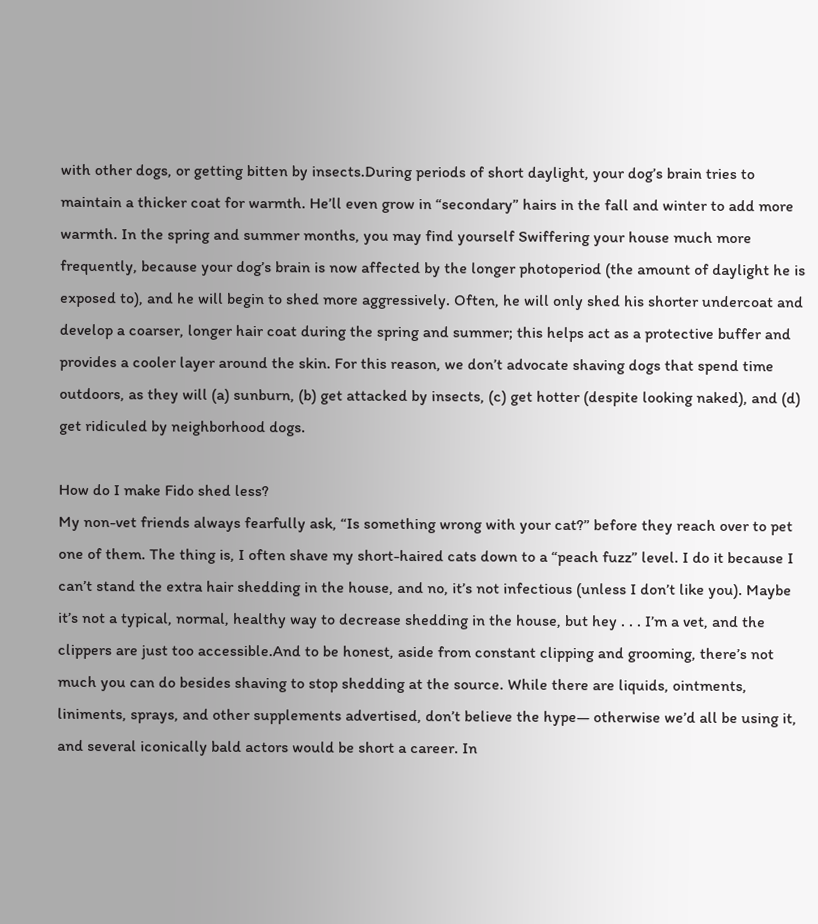with other dogs, or getting bitten by insects.During periods of short daylight, your dog’s brain tries to maintain a thicker coat for warmth. He’ll even grow in “secondary” hairs in the fall and winter to add more warmth. In the spring and summer months, you may find yourself Swiffering your house much more frequently, because your dog’s brain is now affected by the longer photoperiod (the amount of daylight he is exposed to), and he will begin to shed more aggressively. Often, he will only shed his shorter undercoat and develop a coarser, longer hair coat during the spring and summer; this helps act as a protective buffer and provides a cooler layer around the skin. For this reason, we don’t advocate shaving dogs that spend time outdoors, as they will (a) sunburn, (b) get attacked by insects, (c) get hotter (despite looking naked), and (d) get ridiculed by neighborhood dogs.

How do I make Fido shed less?
My non-vet friends always fearfully ask, “Is something wrong with your cat?” before they reach over to pet one of them. The thing is, I often shave my short-haired cats down to a “peach fuzz” level. I do it because I can’t stand the extra hair shedding in the house, and no, it’s not infectious (unless I don’t like you). Maybe it’s not a typical, normal, healthy way to decrease shedding in the house, but hey . . . I’m a vet, and the clippers are just too accessible.And to be honest, aside from constant clipping and grooming, there’s not much you can do besides shaving to stop shedding at the source. While there are liquids, ointments, liniments, sprays, and other supplements advertised, don’t believe the hype— otherwise we’d all be using it, and several iconically bald actors would be short a career. In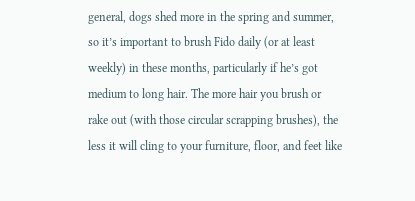general, dogs shed more in the spring and summer, so it’s important to brush Fido daily (or at least weekly) in these months, particularly if he’s got medium to long hair. The more hair you brush or rake out (with those circular scrapping brushes), the less it will cling to your furniture, floor, and feet like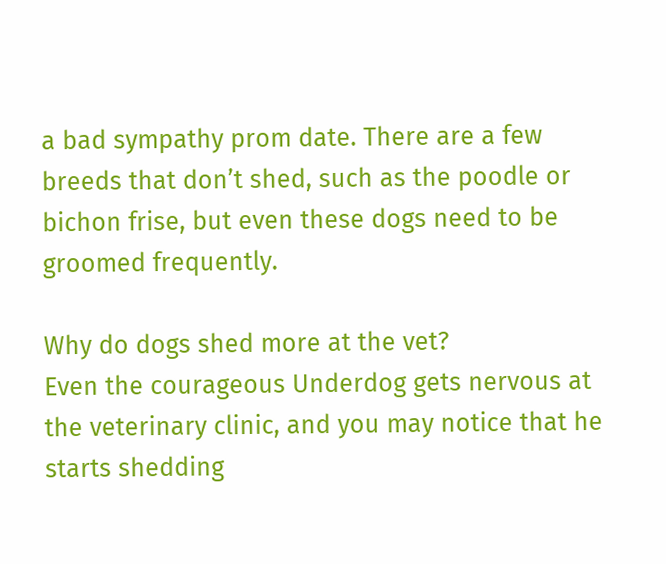a bad sympathy prom date. There are a few breeds that don’t shed, such as the poodle or bichon frise, but even these dogs need to be groomed frequently.

Why do dogs shed more at the vet?
Even the courageous Underdog gets nervous at the veterinary clinic, and you may notice that he starts shedding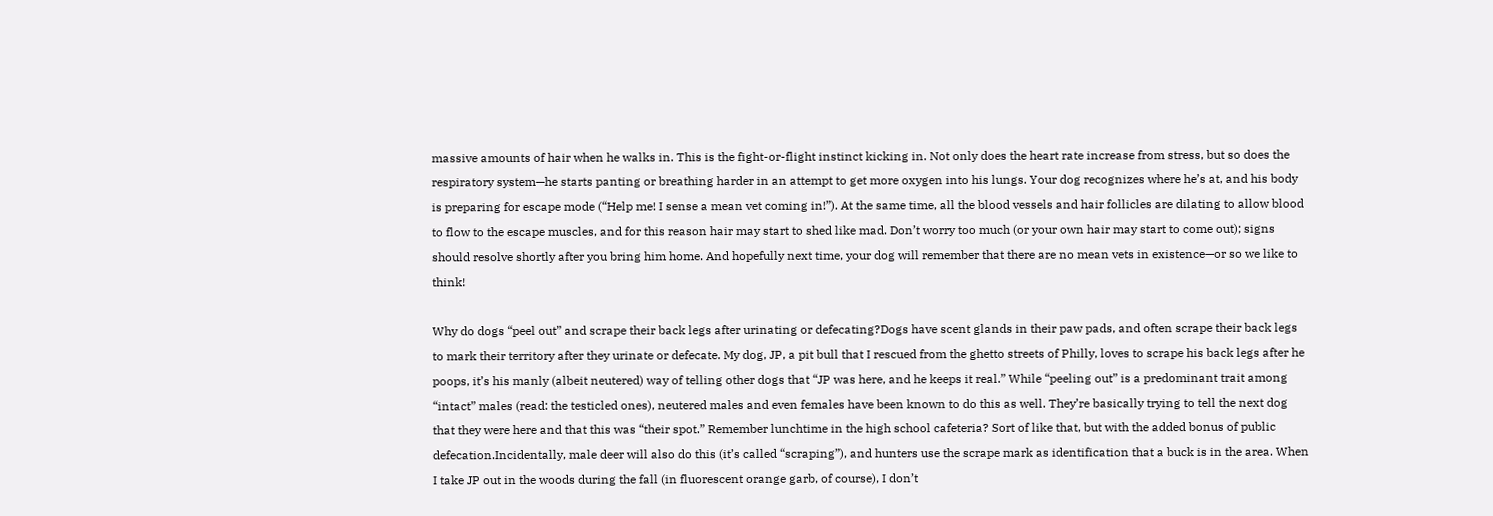massive amounts of hair when he walks in. This is the fight-or-flight instinct kicking in. Not only does the heart rate increase from stress, but so does the respiratory system—he starts panting or breathing harder in an attempt to get more oxygen into his lungs. Your dog recognizes where he’s at, and his body is preparing for escape mode (“Help me! I sense a mean vet coming in!”). At the same time, all the blood vessels and hair follicles are dilating to allow blood to flow to the escape muscles, and for this reason hair may start to shed like mad. Don’t worry too much (or your own hair may start to come out); signs should resolve shortly after you bring him home. And hopefully next time, your dog will remember that there are no mean vets in existence—or so we like to think!

Why do dogs “peel out” and scrape their back legs after urinating or defecating?Dogs have scent glands in their paw pads, and often scrape their back legs to mark their territory after they urinate or defecate. My dog, JP, a pit bull that I rescued from the ghetto streets of Philly, loves to scrape his back legs after he poops, it’s his manly (albeit neutered) way of telling other dogs that “JP was here, and he keeps it real.” While “peeling out” is a predominant trait among “intact” males (read: the testicled ones), neutered males and even females have been known to do this as well. They’re basically trying to tell the next dog that they were here and that this was “their spot.” Remember lunchtime in the high school cafeteria? Sort of like that, but with the added bonus of public defecation.Incidentally, male deer will also do this (it’s called “scraping”), and hunters use the scrape mark as identification that a buck is in the area. When I take JP out in the woods during the fall (in fluorescent orange garb, of course), I don’t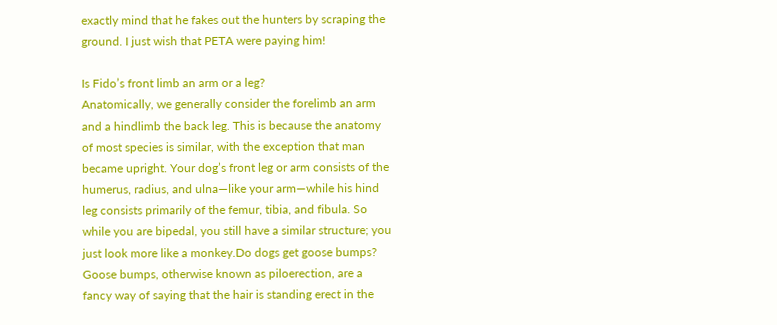exactly mind that he fakes out the hunters by scraping the ground. I just wish that PETA were paying him!

Is Fido’s front limb an arm or a leg?
Anatomically, we generally consider the forelimb an arm and a hindlimb the back leg. This is because the anatomy of most species is similar, with the exception that man became upright. Your dog’s front leg or arm consists of the humerus, radius, and ulna—like your arm—while his hind leg consists primarily of the femur, tibia, and fibula. So while you are bipedal, you still have a similar structure; you just look more like a monkey.Do dogs get goose bumps?
Goose bumps, otherwise known as piloerection, are a fancy way of saying that the hair is standing erect in the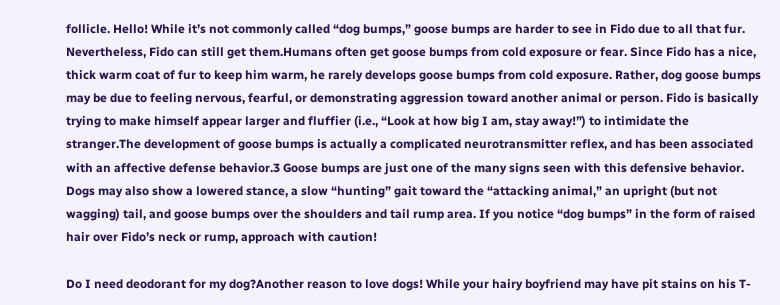follicle. Hello! While it’s not commonly called “dog bumps,” goose bumps are harder to see in Fido due to all that fur. Nevertheless, Fido can still get them.Humans often get goose bumps from cold exposure or fear. Since Fido has a nice, thick warm coat of fur to keep him warm, he rarely develops goose bumps from cold exposure. Rather, dog goose bumps may be due to feeling nervous, fearful, or demonstrating aggression toward another animal or person. Fido is basically trying to make himself appear larger and fluffier (i.e., “Look at how big I am, stay away!”) to intimidate the stranger.The development of goose bumps is actually a complicated neurotransmitter reflex, and has been associated with an affective defense behavior.3 Goose bumps are just one of the many signs seen with this defensive behavior. Dogs may also show a lowered stance, a slow “hunting” gait toward the “attacking animal,” an upright (but not wagging) tail, and goose bumps over the shoulders and tail rump area. If you notice “dog bumps” in the form of raised hair over Fido’s neck or rump, approach with caution!

Do I need deodorant for my dog?Another reason to love dogs! While your hairy boyfriend may have pit stains on his T-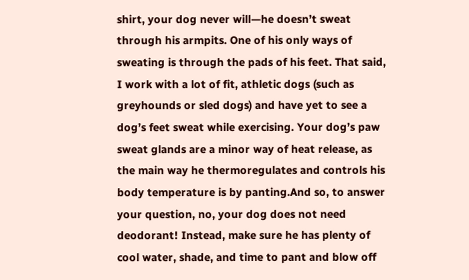shirt, your dog never will—he doesn’t sweat through his armpits. One of his only ways of sweating is through the pads of his feet. That said, I work with a lot of fit, athletic dogs (such as greyhounds or sled dogs) and have yet to see a dog’s feet sweat while exercising. Your dog’s paw sweat glands are a minor way of heat release, as the main way he thermoregulates and controls his body temperature is by panting.And so, to answer your question, no, your dog does not need deodorant! Instead, make sure he has plenty of cool water, shade, and time to pant and blow off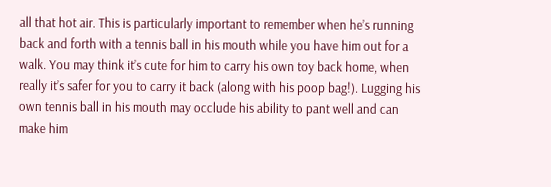all that hot air. This is particularly important to remember when he’s running back and forth with a tennis ball in his mouth while you have him out for a walk. You may think it’s cute for him to carry his own toy back home, when really it’s safer for you to carry it back (along with his poop bag!). Lugging his own tennis ball in his mouth may occlude his ability to pant well and can make him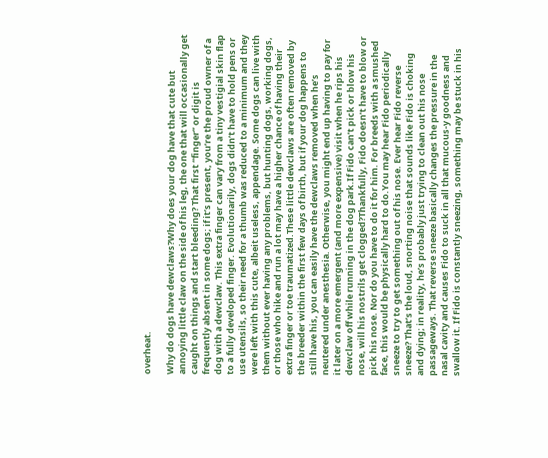overheat.

Why do dogs have dewclaws?Why does your dog have that cute but annoying little claw on the side of his leg, the one that will occasionally get caught on things and start bleeding? That first “finger” or digit is frequently absent in some dogs; if it’s present, you’re the proud owner of a dog with a dewclaw. This extra finger can vary from a tiny vestigial skin flap to a fully developed finger. Evolutionarily, dogs didn’t have to hold pens or use utensils, so their need for a thumb was reduced to a minimum and they were left with this cute, albeit useless, appendage. Some dogs can live with them without ever having any problems, but hunting dogs, working dogs, or those who hike and run a lot may have a higher chance of having their extra finger or toe traumatized.These little dewclaws are often removed by the breeder within the first few days of birth, but if your dog happens to still have his, you can easily have the dewclaws removed when he’s neutered under anesthesia. Otherwise, you might end up having to pay for it later on a more emergent (and more expensive) visit when he rips his dewclaw off while running in the dog park.If Fido can’t pick or blow his nose, will his nostrils get clogged?Thankfully, Fido doesn’t have to blow or pick his nose. Nor do you have to do it for him. For breeds with a smushed face, this would be physically hard to do.You may hear Fido periodically sneeze to try to get something out of his nose. Ever hear Fido reverse sneeze? That’s the loud, snorting noise that sounds like Fido is choking and dying; in reality, he’s probably just trying to clean out his nose passageways. That reverse sneeze basically changes the pressure in the nasal cavity and causes Fido to suck in all that mucous-y goodness and swallow it. If Fido is constantly sneezing, something may be stuck in his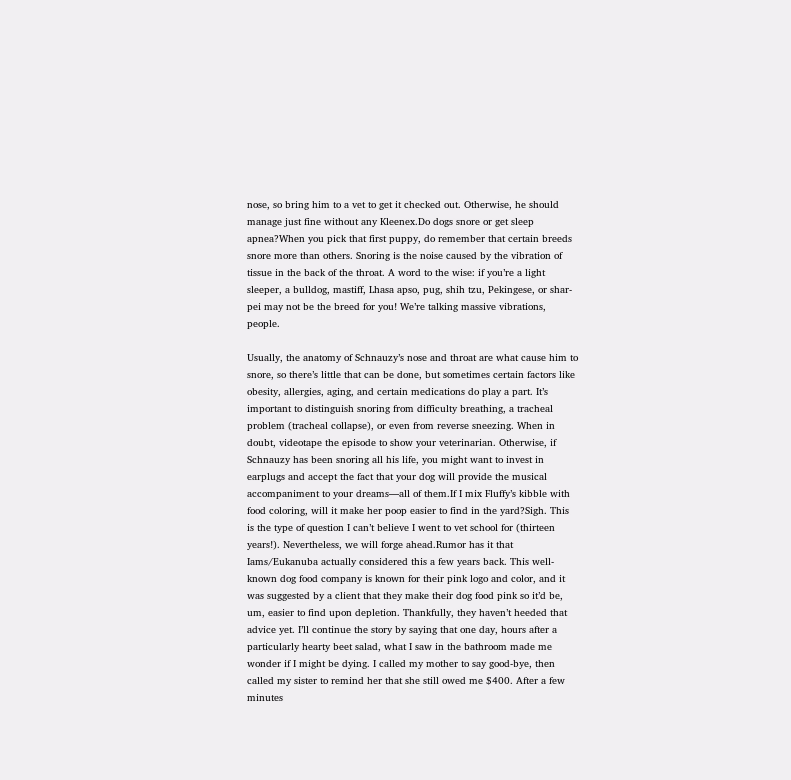nose, so bring him to a vet to get it checked out. Otherwise, he should manage just fine without any Kleenex.Do dogs snore or get sleep apnea?When you pick that first puppy, do remember that certain breeds snore more than others. Snoring is the noise caused by the vibration of tissue in the back of the throat. A word to the wise: if you’re a light sleeper, a bulldog, mastiff, Lhasa apso, pug, shih tzu, Pekingese, or shar-pei may not be the breed for you! We’re talking massive vibrations, people.

Usually, the anatomy of Schnauzy’s nose and throat are what cause him to snore, so there’s little that can be done, but sometimes certain factors like obesity, allergies, aging, and certain medications do play a part. It’s important to distinguish snoring from difficulty breathing, a tracheal problem (tracheal collapse), or even from reverse sneezing. When in doubt, videotape the episode to show your veterinarian. Otherwise, if Schnauzy has been snoring all his life, you might want to invest in earplugs and accept the fact that your dog will provide the musical accompaniment to your dreams—all of them.If I mix Fluffy’s kibble with food coloring, will it make her poop easier to find in the yard?Sigh. This is the type of question I can’t believe I went to vet school for (thirteen years!). Nevertheless, we will forge ahead.Rumor has it that Iams/Eukanuba actually considered this a few years back. This well-known dog food company is known for their pink logo and color, and it was suggested by a client that they make their dog food pink so it’d be, um, easier to find upon depletion. Thankfully, they haven’t heeded that advice yet. I’ll continue the story by saying that one day, hours after a particularly hearty beet salad, what I saw in the bathroom made me wonder if I might be dying. I called my mother to say good-bye, then called my sister to remind her that she still owed me $400. After a few minutes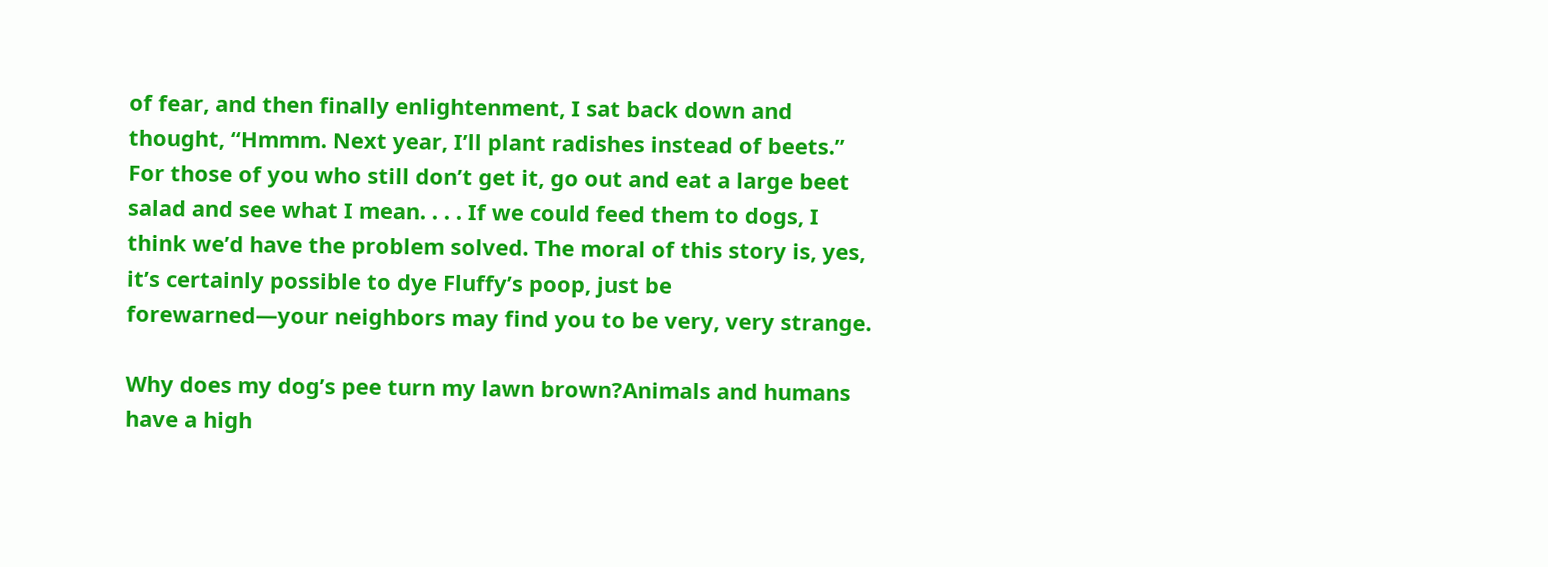of fear, and then finally enlightenment, I sat back down and thought, “Hmmm. Next year, I’ll plant radishes instead of beets.” For those of you who still don’t get it, go out and eat a large beet salad and see what I mean. . . . If we could feed them to dogs, I think we’d have the problem solved. The moral of this story is, yes, it’s certainly possible to dye Fluffy’s poop, just be forewarned—your neighbors may find you to be very, very strange.

Why does my dog’s pee turn my lawn brown?Animals and humans have a high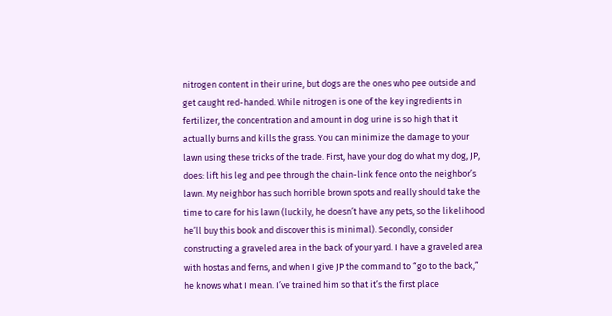nitrogen content in their urine, but dogs are the ones who pee outside and get caught red-handed. While nitrogen is one of the key ingredients in fertilizer, the concentration and amount in dog urine is so high that it actually burns and kills the grass. You can minimize the damage to your lawn using these tricks of the trade. First, have your dog do what my dog, JP, does: lift his leg and pee through the chain-link fence onto the neighbor’s lawn. My neighbor has such horrible brown spots and really should take the time to care for his lawn (luckily, he doesn’t have any pets, so the likelihood he’ll buy this book and discover this is minimal). Secondly, consider constructing a graveled area in the back of your yard. I have a graveled area with hostas and ferns, and when I give JP the command to “go to the back,” he knows what I mean. I’ve trained him so that it’s the first place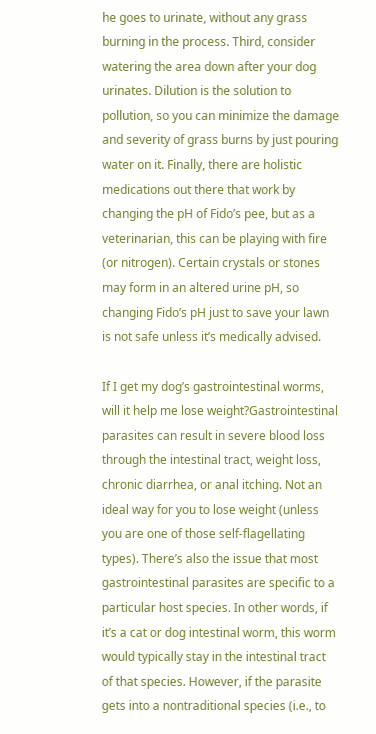he goes to urinate, without any grass burning in the process. Third, consider watering the area down after your dog urinates. Dilution is the solution to pollution, so you can minimize the damage and severity of grass burns by just pouring water on it. Finally, there are holistic medications out there that work by changing the pH of Fido’s pee, but as a veterinarian, this can be playing with fire (or nitrogen). Certain crystals or stones may form in an altered urine pH, so changing Fido’s pH just to save your lawn is not safe unless it’s medically advised.

If I get my dog’s gastrointestinal worms, will it help me lose weight?Gastrointestinal parasites can result in severe blood loss through the intestinal tract, weight loss, chronic diarrhea, or anal itching. Not an ideal way for you to lose weight (unless you are one of those self-flagellating types). There’s also the issue that most gastrointestinal parasites are specific to a particular host species. In other words, if it’s a cat or dog intestinal worm, this worm would typically stay in the intestinal tract of that species. However, if the parasite gets into a nontraditional species (i.e., to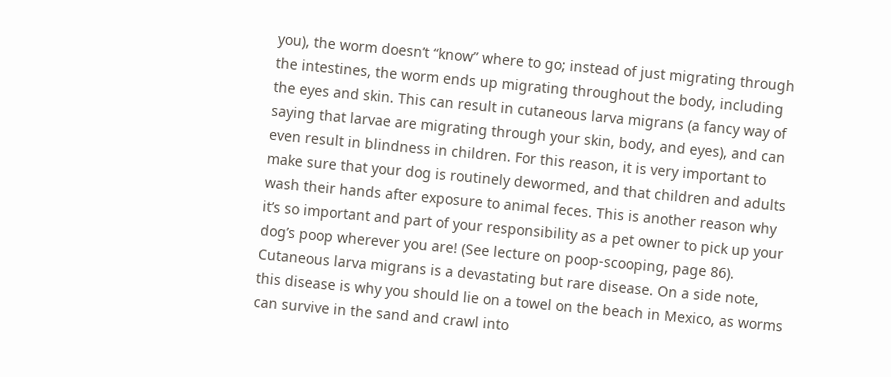you), the worm doesn’t “know” where to go; instead of just migrating through the intestines, the worm ends up migrating throughout the body, including the eyes and skin. This can result in cutaneous larva migrans (a fancy way of saying that larvae are migrating through your skin, body, and eyes), and can even result in blindness in children. For this reason, it is very important to make sure that your dog is routinely dewormed, and that children and adults wash their hands after exposure to animal feces. This is another reason why it’s so important and part of your responsibility as a pet owner to pick up your dog’s poop wherever you are! (See lecture on poop-scooping, page 86). Cutaneous larva migrans is a devastating but rare disease. On a side note, this disease is why you should lie on a towel on the beach in Mexico, as worms can survive in the sand and crawl into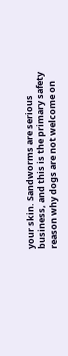your skin. Sandworms are serious business, and this is the primary safety reason why dogs are not welcome on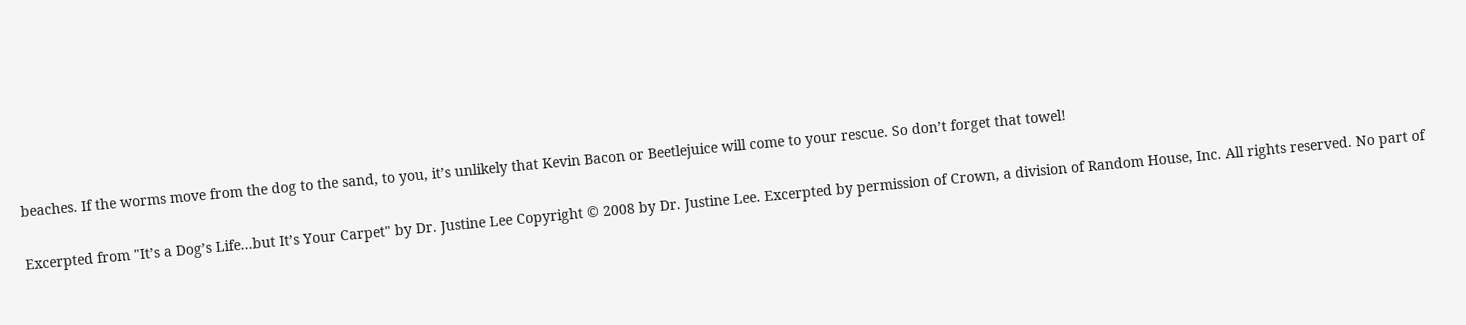beaches. If the worms move from the dog to the sand, to you, it’s unlikely that Kevin Bacon or Beetlejuice will come to your rescue. So don’t forget that towel!

Excerpted from "It’s a Dog’s Life...but It’s Your Carpet" by Dr. Justine Lee Copyright © 2008 by Dr. Justine Lee. Excerpted by permission of Crown, a division of Random House, Inc. All rights reserved. No part of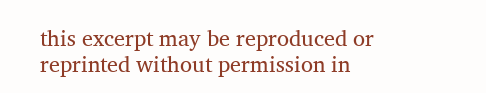this excerpt may be reproduced or reprinted without permission in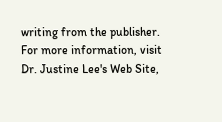writing from the publisher. For more information, visit Dr. Justine Lee's Web Site,